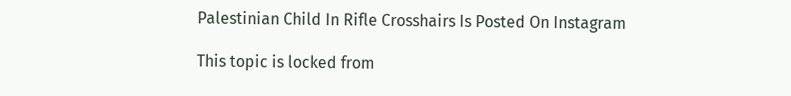Palestinian Child In Rifle Crosshairs Is Posted On Instagram

This topic is locked from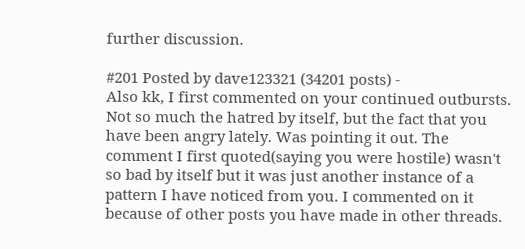further discussion.

#201 Posted by dave123321 (34201 posts) -
Also kk, I first commented on your continued outbursts. Not so much the hatred by itself, but the fact that you have been angry lately. Was pointing it out. The comment I first quoted(saying you were hostile) wasn't so bad by itself but it was just another instance of a pattern I have noticed from you. I commented on it because of other posts you have made in other threads.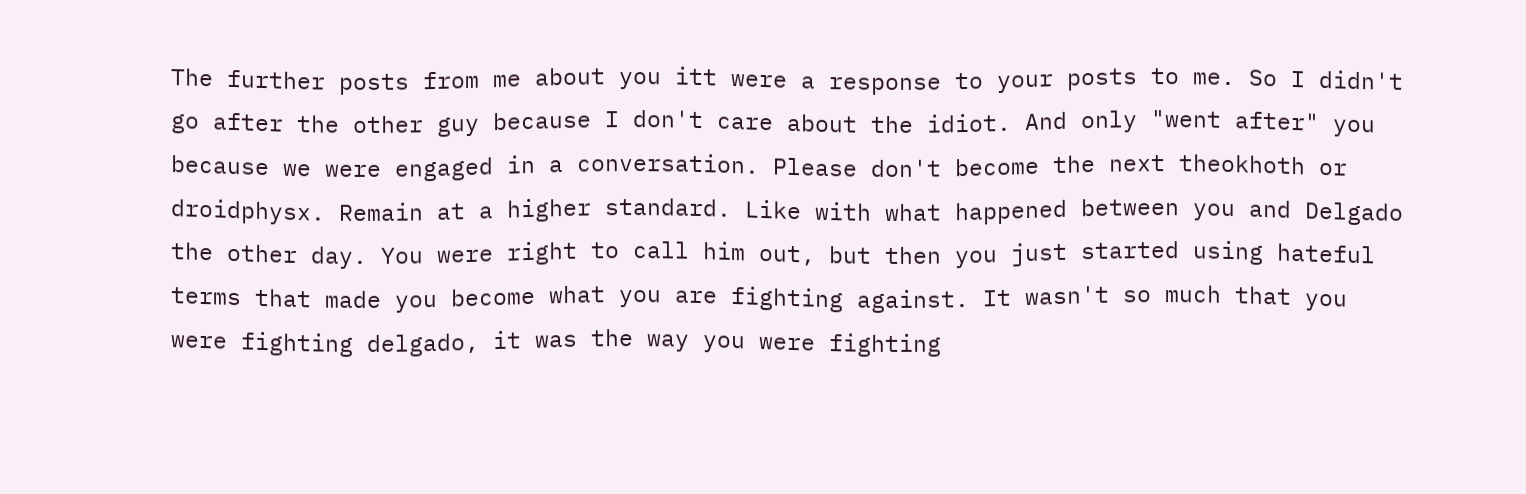The further posts from me about you itt were a response to your posts to me. So I didn't go after the other guy because I don't care about the idiot. And only "went after" you because we were engaged in a conversation. Please don't become the next theokhoth or droidphysx. Remain at a higher standard. Like with what happened between you and Delgado the other day. You were right to call him out, but then you just started using hateful terms that made you become what you are fighting against. It wasn't so much that you were fighting delgado, it was the way you were fighting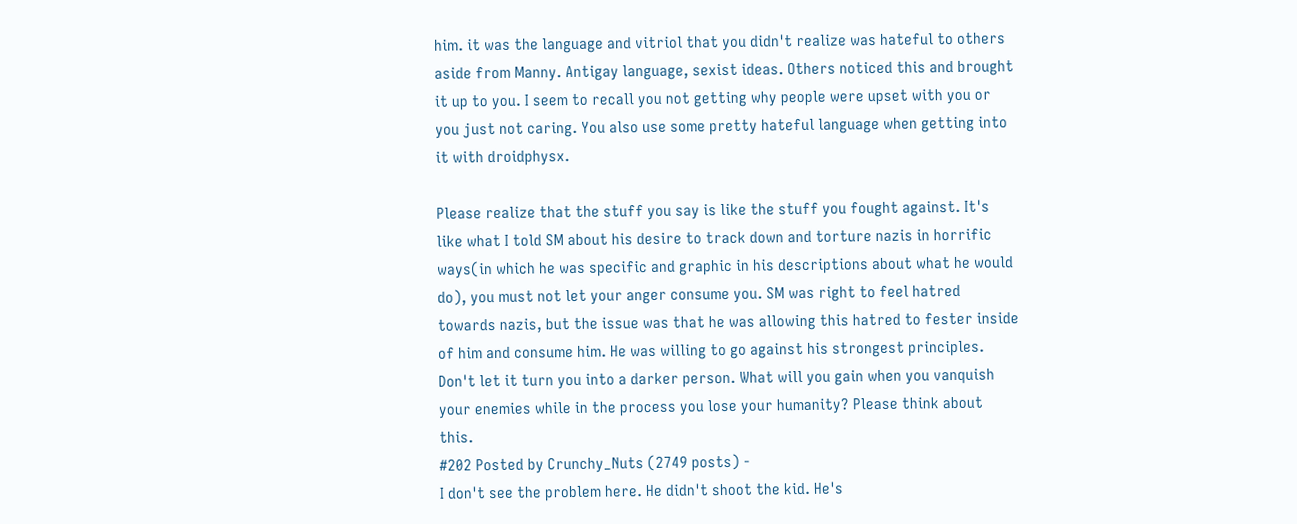him. it was the language and vitriol that you didn't realize was hateful to others aside from Manny. Antigay language, sexist ideas. Others noticed this and brought it up to you. I seem to recall you not getting why people were upset with you or you just not caring. You also use some pretty hateful language when getting into it with droidphysx.

Please realize that the stuff you say is like the stuff you fought against. It's like what I told SM about his desire to track down and torture nazis in horrific ways(in which he was specific and graphic in his descriptions about what he would do), you must not let your anger consume you. SM was right to feel hatred towards nazis, but the issue was that he was allowing this hatred to fester inside of him and consume him. He was willing to go against his strongest principles. Don't let it turn you into a darker person. What will you gain when you vanquish your enemies while in the process you lose your humanity? Please think about this.
#202 Posted by Crunchy_Nuts (2749 posts) -
I don't see the problem here. He didn't shoot the kid. He's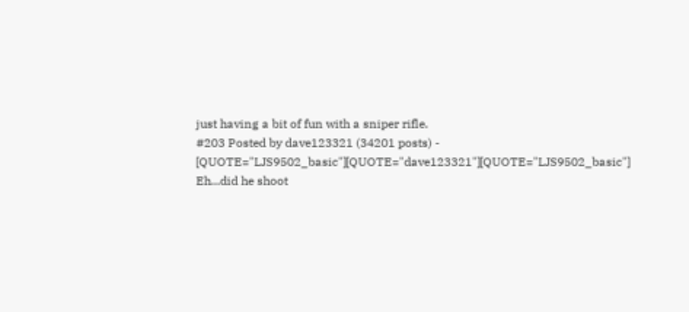just having a bit of fun with a sniper rifle.
#203 Posted by dave123321 (34201 posts) -
[QUOTE="LJS9502_basic"][QUOTE="dave123321"][QUOTE="LJS9502_basic"] Eh...did he shoot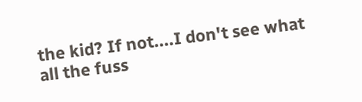the kid? If not....I don't see what all the fuss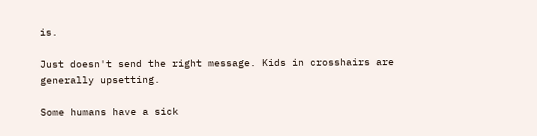is.

Just doesn't send the right message. Kids in crosshairs are generally upsetting.

Some humans have a sick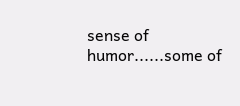sense of humor......some of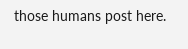those humans post here.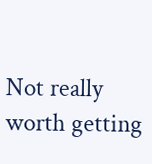Not really worth getting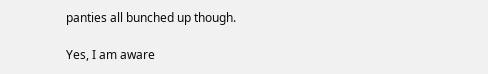panties all bunched up though.

Yes, I am aware